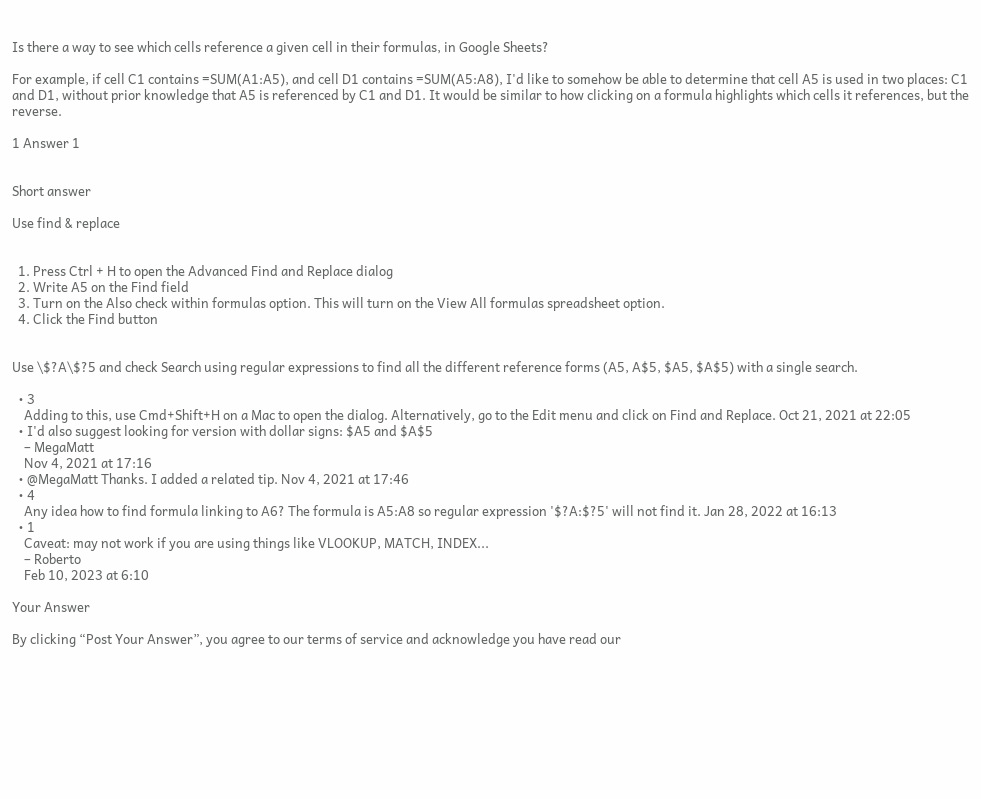Is there a way to see which cells reference a given cell in their formulas, in Google Sheets?

For example, if cell C1 contains =SUM(A1:A5), and cell D1 contains =SUM(A5:A8), I'd like to somehow be able to determine that cell A5 is used in two places: C1 and D1, without prior knowledge that A5 is referenced by C1 and D1. It would be similar to how clicking on a formula highlights which cells it references, but the reverse.

1 Answer 1


Short answer

Use find & replace


  1. Press Ctrl + H to open the Advanced Find and Replace dialog
  2. Write A5 on the Find field
  3. Turn on the Also check within formulas option. This will turn on the View All formulas spreadsheet option.
  4. Click the Find button


Use \$?A\$?5 and check Search using regular expressions to find all the different reference forms (A5, A$5, $A5, $A$5) with a single search.

  • 3
    Adding to this, use Cmd+Shift+H on a Mac to open the dialog. Alternatively, go to the Edit menu and click on Find and Replace. Oct 21, 2021 at 22:05
  • I'd also suggest looking for version with dollar signs: $A5 and $A$5
    – MegaMatt
    Nov 4, 2021 at 17:16
  • @MegaMatt Thanks. I added a related tip. Nov 4, 2021 at 17:46
  • 4
    Any idea how to find formula linking to A6? The formula is A5:A8 so regular expression '$?A:$?5' will not find it. Jan 28, 2022 at 16:13
  • 1
    Caveat: may not work if you are using things like VLOOKUP, MATCH, INDEX...
    – Roberto
    Feb 10, 2023 at 6:10

Your Answer

By clicking “Post Your Answer”, you agree to our terms of service and acknowledge you have read our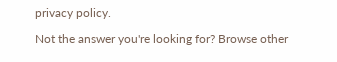privacy policy.

Not the answer you're looking for? Browse other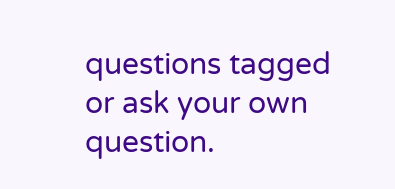questions tagged or ask your own question.